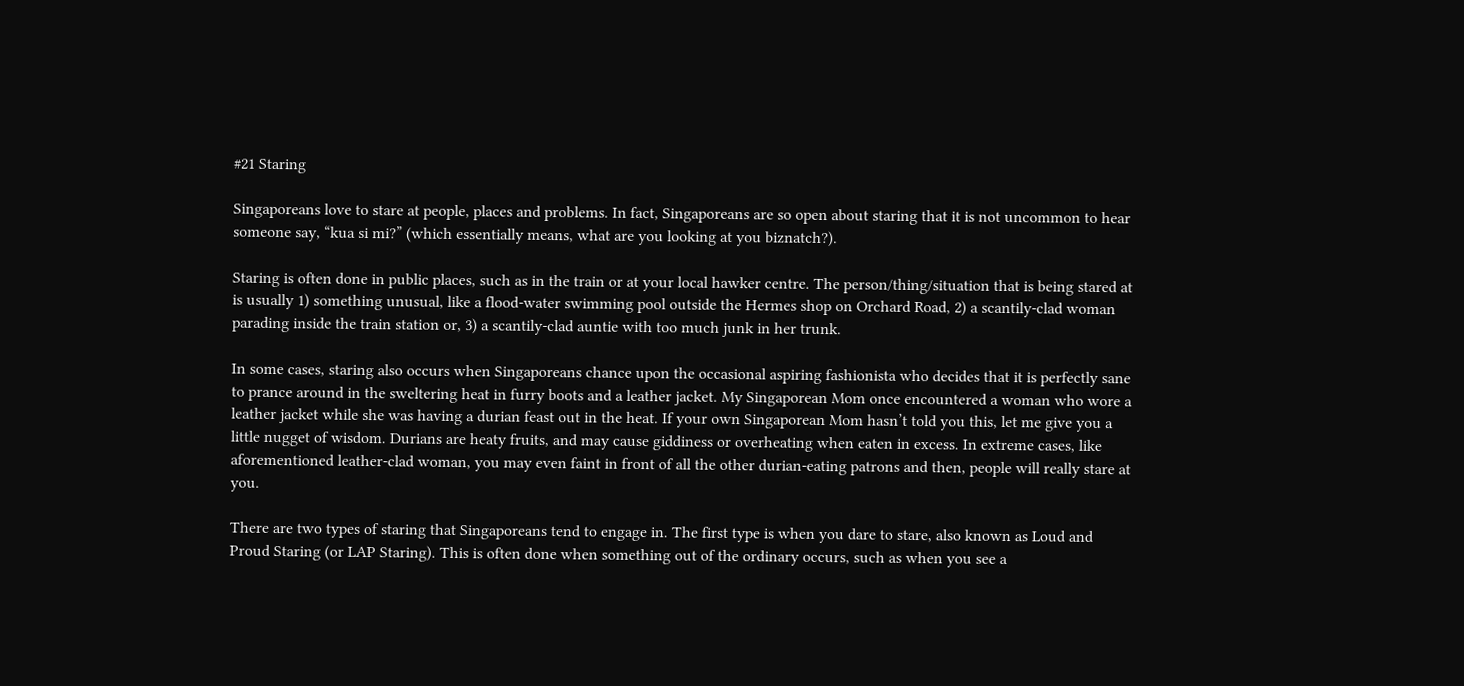#21 Staring

Singaporeans love to stare at people, places and problems. In fact, Singaporeans are so open about staring that it is not uncommon to hear someone say, “kua si mi?” (which essentially means, what are you looking at you biznatch?).

Staring is often done in public places, such as in the train or at your local hawker centre. The person/thing/situation that is being stared at is usually 1) something unusual, like a flood-water swimming pool outside the Hermes shop on Orchard Road, 2) a scantily-clad woman parading inside the train station or, 3) a scantily-clad auntie with too much junk in her trunk.

In some cases, staring also occurs when Singaporeans chance upon the occasional aspiring fashionista who decides that it is perfectly sane to prance around in the sweltering heat in furry boots and a leather jacket. My Singaporean Mom once encountered a woman who wore a leather jacket while she was having a durian feast out in the heat. If your own Singaporean Mom hasn’t told you this, let me give you a little nugget of wisdom. Durians are heaty fruits, and may cause giddiness or overheating when eaten in excess. In extreme cases, like aforementioned leather-clad woman, you may even faint in front of all the other durian-eating patrons and then, people will really stare at you.

There are two types of staring that Singaporeans tend to engage in. The first type is when you dare to stare, also known as Loud and Proud Staring (or LAP Staring). This is often done when something out of the ordinary occurs, such as when you see a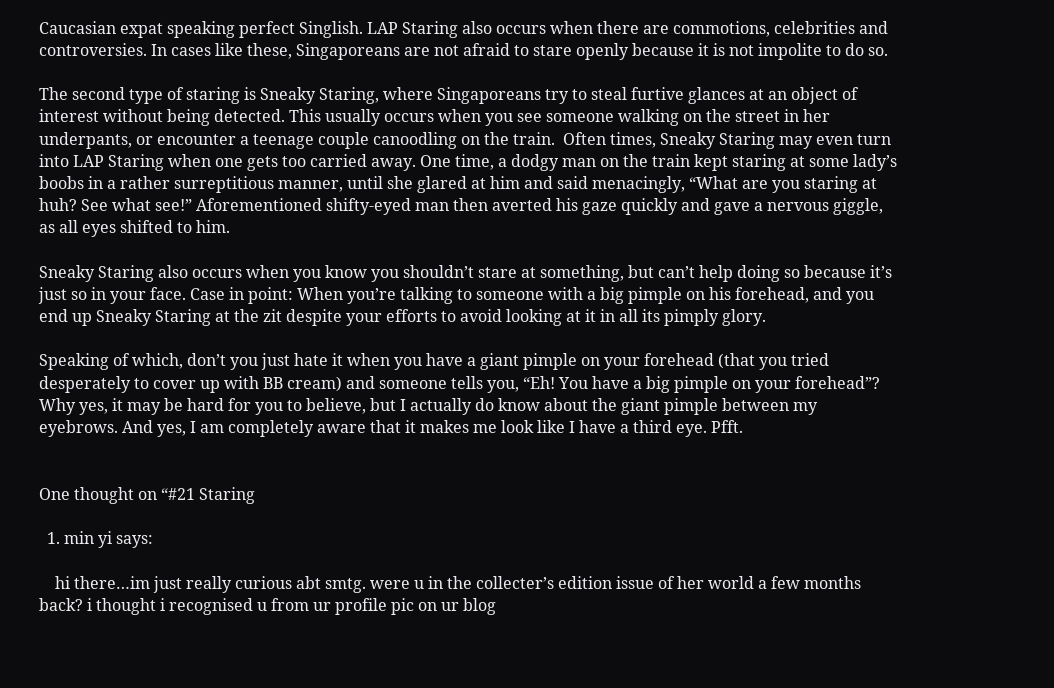Caucasian expat speaking perfect Singlish. LAP Staring also occurs when there are commotions, celebrities and controversies. In cases like these, Singaporeans are not afraid to stare openly because it is not impolite to do so.

The second type of staring is Sneaky Staring, where Singaporeans try to steal furtive glances at an object of interest without being detected. This usually occurs when you see someone walking on the street in her underpants, or encounter a teenage couple canoodling on the train.  Often times, Sneaky Staring may even turn into LAP Staring when one gets too carried away. One time, a dodgy man on the train kept staring at some lady’s boobs in a rather surreptitious manner, until she glared at him and said menacingly, “What are you staring at huh? See what see!” Aforementioned shifty-eyed man then averted his gaze quickly and gave a nervous giggle, as all eyes shifted to him.

Sneaky Staring also occurs when you know you shouldn’t stare at something, but can’t help doing so because it’s just so in your face. Case in point: When you’re talking to someone with a big pimple on his forehead, and you end up Sneaky Staring at the zit despite your efforts to avoid looking at it in all its pimply glory.

Speaking of which, don’t you just hate it when you have a giant pimple on your forehead (that you tried desperately to cover up with BB cream) and someone tells you, “Eh! You have a big pimple on your forehead”? Why yes, it may be hard for you to believe, but I actually do know about the giant pimple between my eyebrows. And yes, I am completely aware that it makes me look like I have a third eye. Pfft.


One thought on “#21 Staring

  1. min yi says:

    hi there…im just really curious abt smtg. were u in the collecter’s edition issue of her world a few months back? i thought i recognised u from ur profile pic on ur blog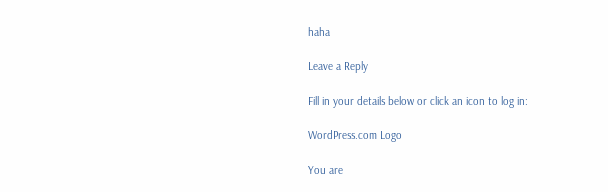haha

Leave a Reply

Fill in your details below or click an icon to log in:

WordPress.com Logo

You are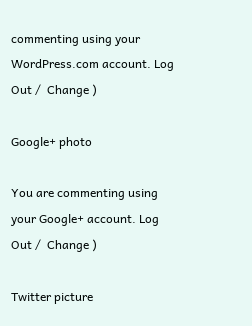commenting using your WordPress.com account. Log Out /  Change )

Google+ photo

You are commenting using your Google+ account. Log Out /  Change )

Twitter picture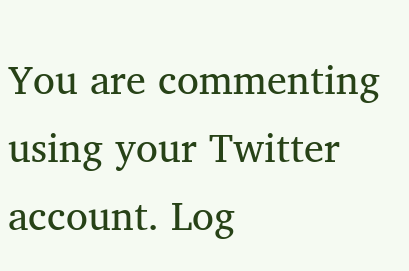You are commenting using your Twitter account. Log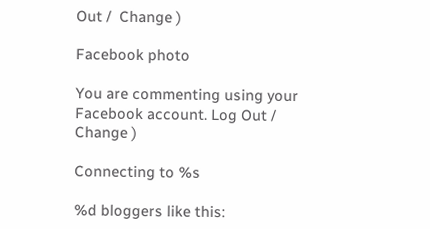Out /  Change )

Facebook photo

You are commenting using your Facebook account. Log Out /  Change )

Connecting to %s

%d bloggers like this: